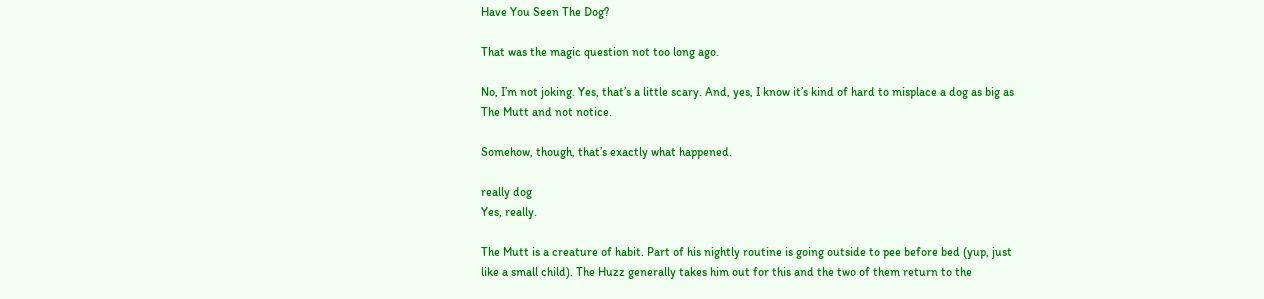Have You Seen The Dog?

That was the magic question not too long ago.

No, I’m not joking. Yes, that’s a little scary. And, yes, I know it’s kind of hard to misplace a dog as big as The Mutt and not notice.

Somehow, though, that’s exactly what happened.

really dog
Yes, really.

The Mutt is a creature of habit. Part of his nightly routine is going outside to pee before bed (yup, just like a small child). The Huzz generally takes him out for this and the two of them return to the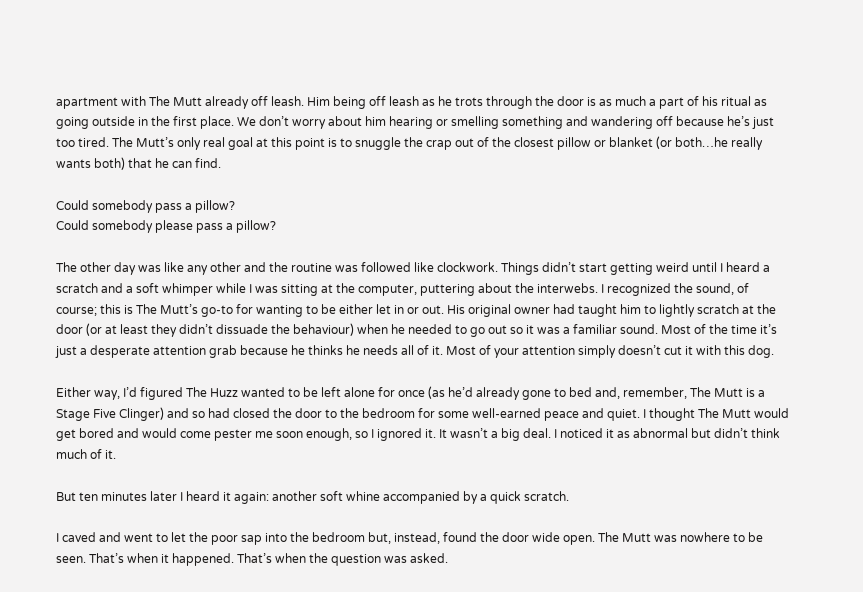apartment with The Mutt already off leash. Him being off leash as he trots through the door is as much a part of his ritual as going outside in the first place. We don’t worry about him hearing or smelling something and wandering off because he’s just too tired. The Mutt’s only real goal at this point is to snuggle the crap out of the closest pillow or blanket (or both…he really wants both) that he can find.

Could somebody pass a pillow?
Could somebody please pass a pillow?

The other day was like any other and the routine was followed like clockwork. Things didn’t start getting weird until I heard a scratch and a soft whimper while I was sitting at the computer, puttering about the interwebs. I recognized the sound, of course; this is The Mutt’s go-to for wanting to be either let in or out. His original owner had taught him to lightly scratch at the door (or at least they didn’t dissuade the behaviour) when he needed to go out so it was a familiar sound. Most of the time it’s just a desperate attention grab because he thinks he needs all of it. Most of your attention simply doesn’t cut it with this dog.

Either way, I’d figured The Huzz wanted to be left alone for once (as he’d already gone to bed and, remember, The Mutt is a Stage Five Clinger) and so had closed the door to the bedroom for some well-earned peace and quiet. I thought The Mutt would get bored and would come pester me soon enough, so I ignored it. It wasn’t a big deal. I noticed it as abnormal but didn’t think much of it.

But ten minutes later I heard it again: another soft whine accompanied by a quick scratch.

I caved and went to let the poor sap into the bedroom but, instead, found the door wide open. The Mutt was nowhere to be seen. That’s when it happened. That’s when the question was asked.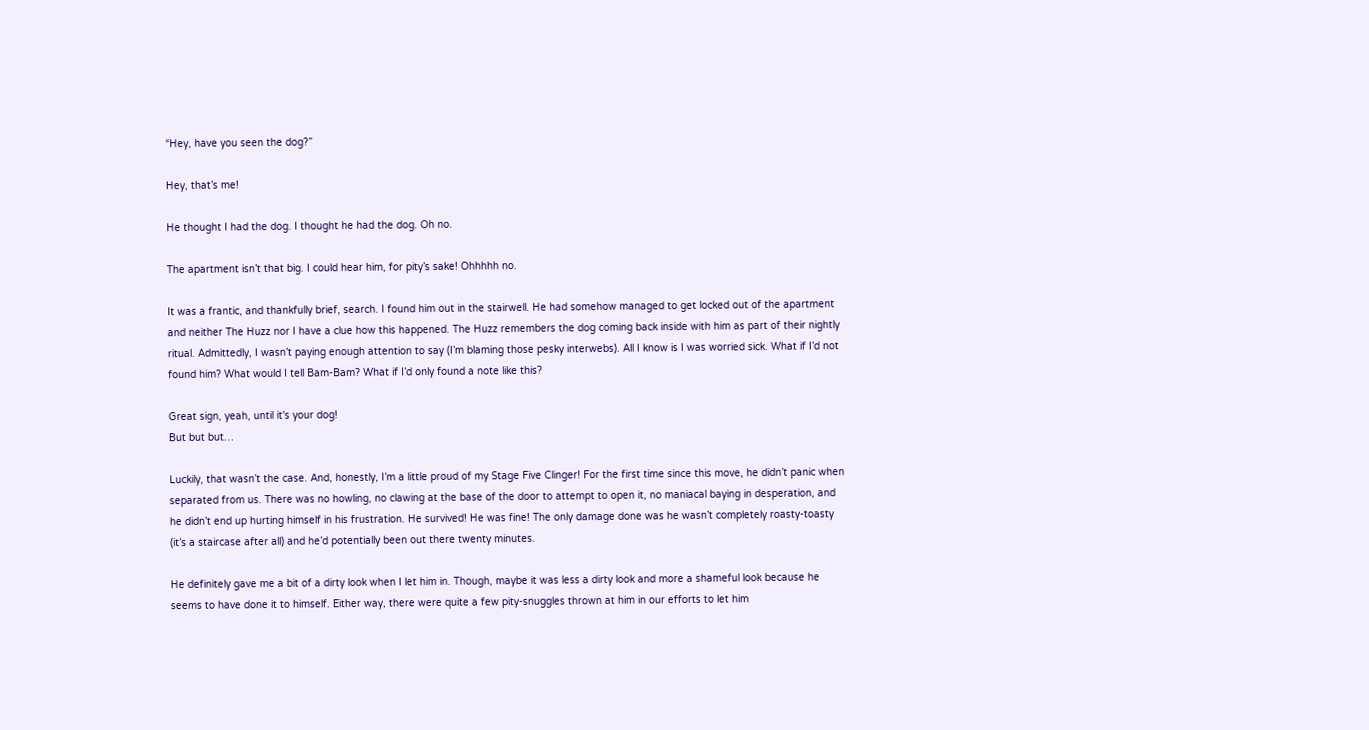“Hey, have you seen the dog?”

Hey, that’s me!

He thought I had the dog. I thought he had the dog. Oh no.

The apartment isn’t that big. I could hear him, for pity’s sake! Ohhhhh no.

It was a frantic, and thankfully brief, search. I found him out in the stairwell. He had somehow managed to get locked out of the apartment and neither The Huzz nor I have a clue how this happened. The Huzz remembers the dog coming back inside with him as part of their nightly ritual. Admittedly, I wasn’t paying enough attention to say (I’m blaming those pesky interwebs). All I know is I was worried sick. What if I’d not found him? What would I tell Bam-Bam? What if I’d only found a note like this?

Great sign, yeah, until it's your dog!
But but but…

Luckily, that wasn’t the case. And, honestly, I’m a little proud of my Stage Five Clinger! For the first time since this move, he didn’t panic when separated from us. There was no howling, no clawing at the base of the door to attempt to open it, no maniacal baying in desperation, and he didn’t end up hurting himself in his frustration. He survived! He was fine! The only damage done was he wasn’t completely roasty-toasty (it’s a staircase after all) and he’d potentially been out there twenty minutes.

He definitely gave me a bit of a dirty look when I let him in. Though, maybe it was less a dirty look and more a shameful look because he seems to have done it to himself. Either way, there were quite a few pity-snuggles thrown at him in our efforts to let him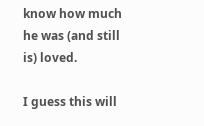know how much he was (and still is) loved.

I guess this will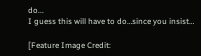do...
I guess this will have to do…since you insist…

[Feature Image Credit: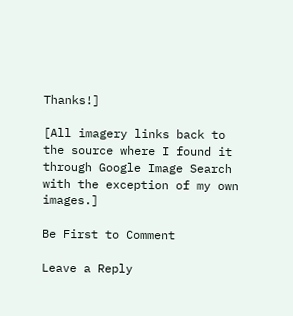Thanks!]

[All imagery links back to the source where I found it through Google Image Search with the exception of my own images.]

Be First to Comment

Leave a Reply